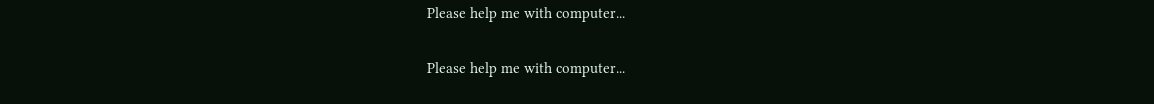Please help me with computer...

Please help me with computer...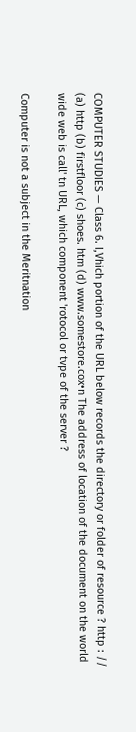COMPUTER STUDIES — Class 6. I,Vhich portion of the URL below records the directory or folder of resource ? http : // (a) http (b) firstfloor (c) shoes. htm (d) www.somestore.cox•n The address of location of the document on the world wide web is call' tn URL, which component 'rotocol or tvpe of the server ?

Computer is not a subject in the Meritnation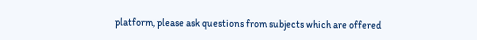platform, please ask questions from subjects which are offered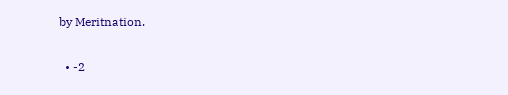by Meritnation.

  • -2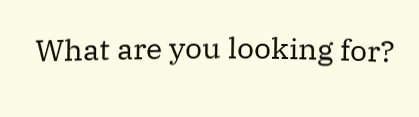What are you looking for?